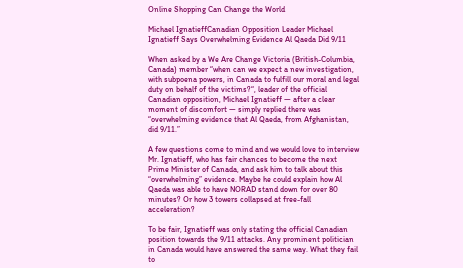Online Shopping Can Change the World

Michael IgnatieffCanadian Opposition Leader Michael Ignatieff Says Overwhelming Evidence Al Qaeda Did 9/11

When asked by a We Are Change Victoria (British-Columbia, Canada) member “when can we expect a new investigation, with subpoena powers, in Canada to fulfill our moral and legal duty on behalf of the victims?“, leader of the official Canadian opposition, Michael Ignatieff — after a clear moment of discomfort — simply replied there was “overwhelming evidence that Al Qaeda, from Afghanistan, did 9/11.”

A few questions come to mind and we would love to interview Mr. Ignatieff, who has fair chances to become the next Prime Minister of Canada, and ask him to talk about this “overwhelming” evidence. Maybe he could explain how Al Qaeda was able to have NORAD stand down for over 80 minutes? Or how 3 towers collapsed at free-fall acceleration?

To be fair, Ignatieff was only stating the official Canadian position towards the 9/11 attacks. Any prominent politician in Canada would have answered the same way. What they fail to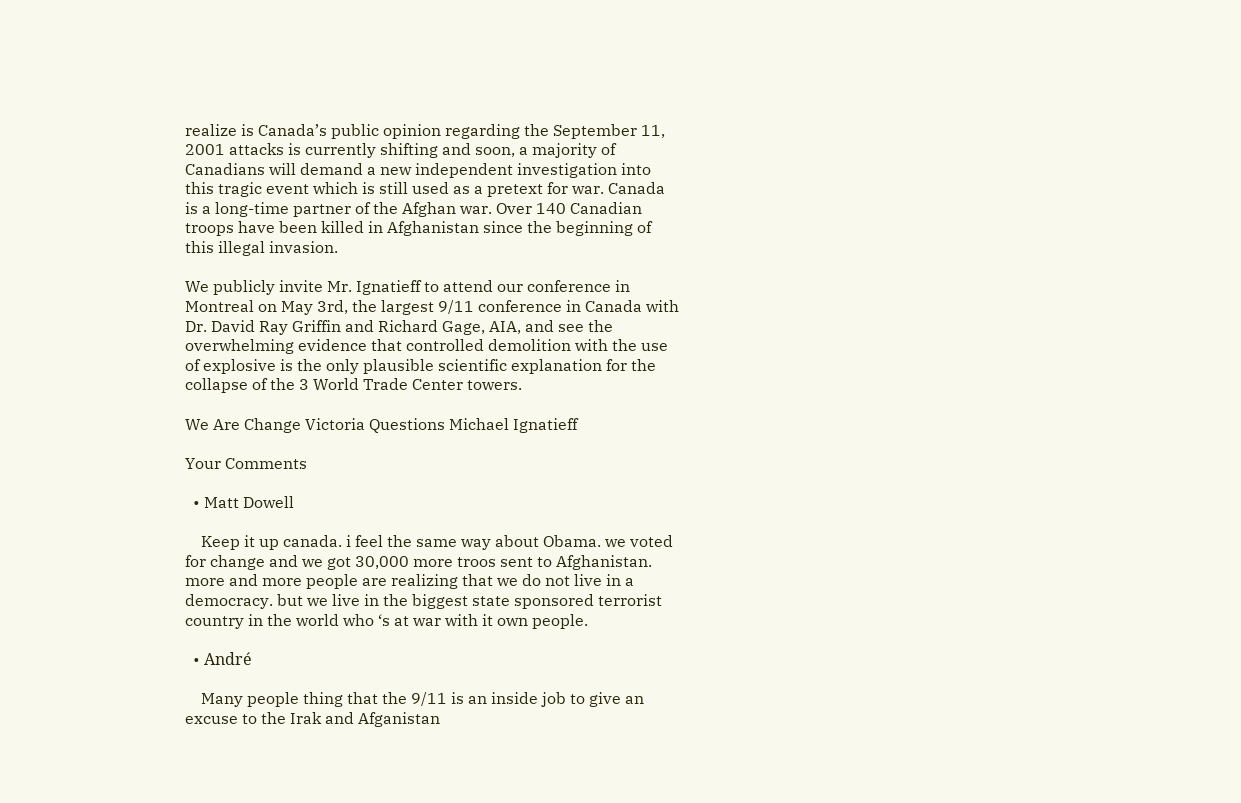realize is Canada’s public opinion regarding the September 11, 2001 attacks is currently shifting and soon, a majority of Canadians will demand a new independent investigation into this tragic event which is still used as a pretext for war. Canada is a long-time partner of the Afghan war. Over 140 Canadian troops have been killed in Afghanistan since the beginning of this illegal invasion.

We publicly invite Mr. Ignatieff to attend our conference in Montreal on May 3rd, the largest 9/11 conference in Canada with Dr. David Ray Griffin and Richard Gage, AIA, and see the overwhelming evidence that controlled demolition with the use of explosive is the only plausible scientific explanation for the collapse of the 3 World Trade Center towers.

We Are Change Victoria Questions Michael Ignatieff

Your Comments

  • Matt Dowell

    Keep it up canada. i feel the same way about Obama. we voted for change and we got 30,000 more troos sent to Afghanistan. more and more people are realizing that we do not live in a democracy. but we live in the biggest state sponsored terrorist country in the world who ‘s at war with it own people.

  • André

    Many people thing that the 9/11 is an inside job to give an excuse to the Irak and Afganistan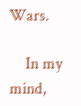Wars.

    In my mind,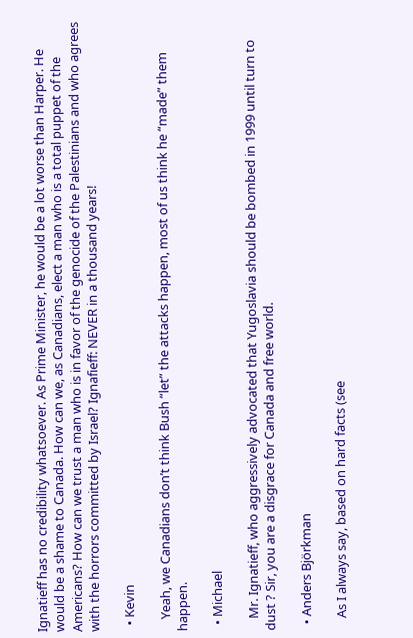Ignatieff has no credibility whatsoever. As Prime Minister, he would be a lot worse than Harper. He would be a shame to Canada. How can we, as Canadians, elect a man who is a total puppet of the Americans? How can we trust a man who is in favor of the genocide of the Palestinians and who agrees with the horrors committed by Israel? Ignafieff: NEVER in a thousand years!

  • Kevin

    Yeah, we Canadians don’t think Bush “let” the attacks happen, most of us think he “made” them happen.

  • Michael

    Mr. Ignatieff, who aggressively advocated that Yugoslavia should be bombed in 1999 until turn to dust ? Sir, you are a disgrace for Canada and free world.

  • Anders Björkman

    As I always say, based on hard facts (see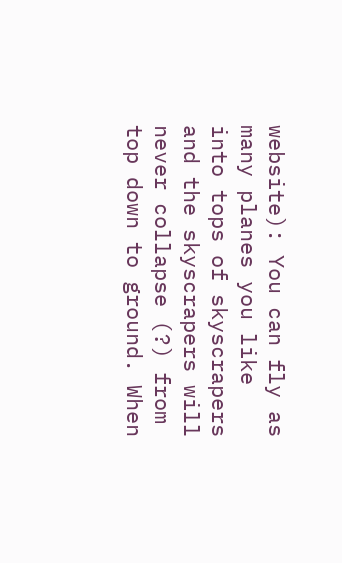website): You can fly as many planes you like into tops of skyscrapers and the skyscrapers will never collapse (?) from top down to ground. When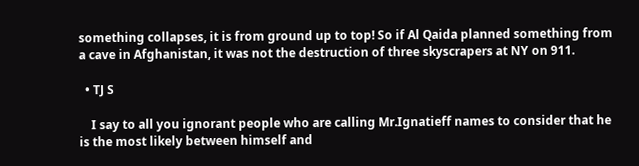something collapses, it is from ground up to top! So if Al Qaida planned something from a cave in Afghanistan, it was not the destruction of three skyscrapers at NY on 911.

  • TJ S

    I say to all you ignorant people who are calling Mr.Ignatieff names to consider that he is the most likely between himself and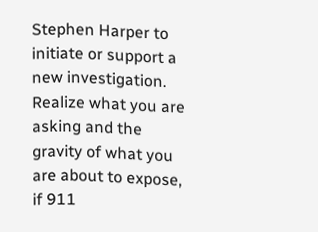Stephen Harper to initiate or support a new investigation. Realize what you are asking and the gravity of what you are about to expose, if 911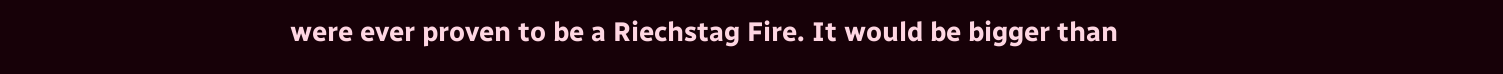were ever proven to be a Riechstag Fire. It would be bigger than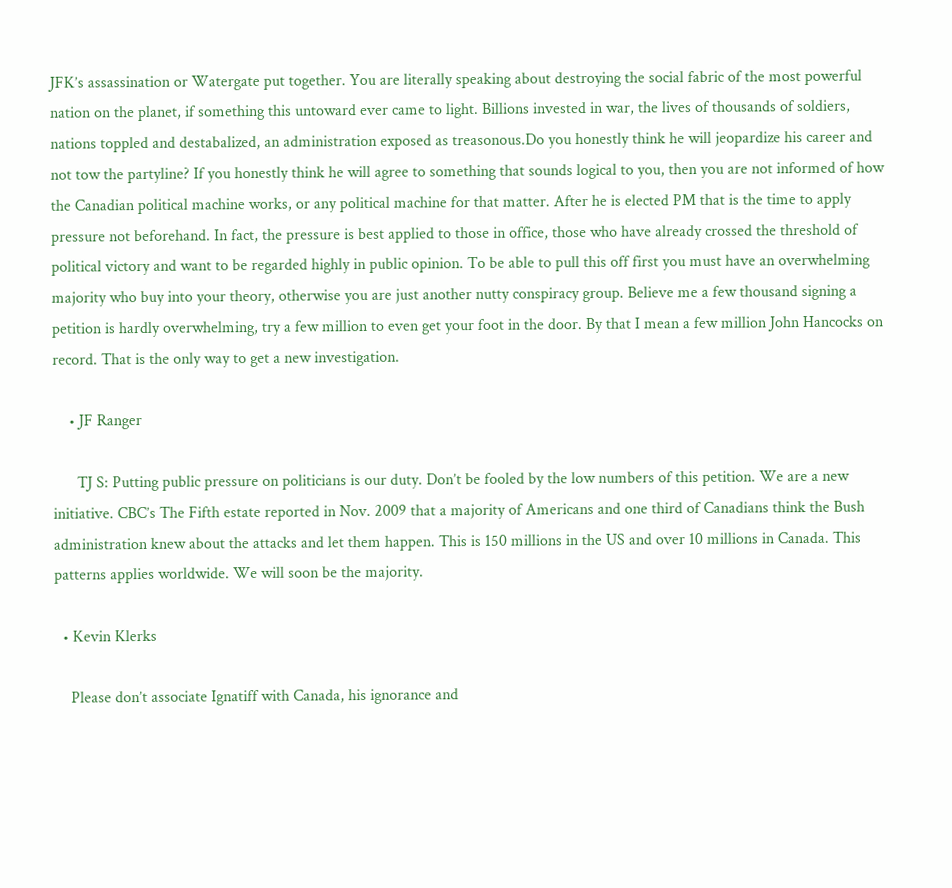JFK’s assassination or Watergate put together. You are literally speaking about destroying the social fabric of the most powerful nation on the planet, if something this untoward ever came to light. Billions invested in war, the lives of thousands of soldiers, nations toppled and destabalized, an administration exposed as treasonous.Do you honestly think he will jeopardize his career and not tow the partyline? If you honestly think he will agree to something that sounds logical to you, then you are not informed of how the Canadian political machine works, or any political machine for that matter. After he is elected PM that is the time to apply pressure not beforehand. In fact, the pressure is best applied to those in office, those who have already crossed the threshold of political victory and want to be regarded highly in public opinion. To be able to pull this off first you must have an overwhelming majority who buy into your theory, otherwise you are just another nutty conspiracy group. Believe me a few thousand signing a petition is hardly overwhelming, try a few million to even get your foot in the door. By that I mean a few million John Hancocks on record. That is the only way to get a new investigation.

    • JF Ranger

      TJ S: Putting public pressure on politicians is our duty. Don’t be fooled by the low numbers of this petition. We are a new initiative. CBC’s The Fifth estate reported in Nov. 2009 that a majority of Americans and one third of Canadians think the Bush administration knew about the attacks and let them happen. This is 150 millions in the US and over 10 millions in Canada. This patterns applies worldwide. We will soon be the majority.

  • Kevin Klerks

    Please don’t associate Ignatiff with Canada, his ignorance and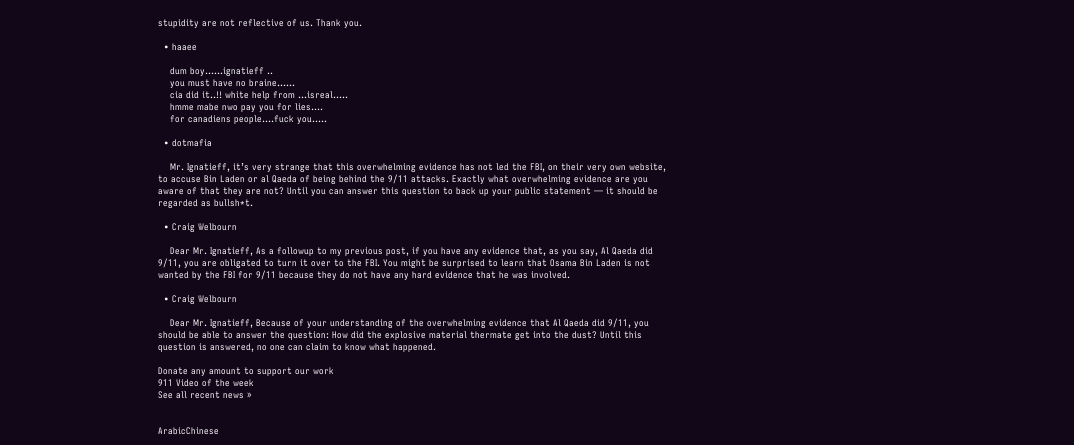stupidity are not reflective of us. Thank you.

  • haaee

    dum boy……ignatieff ..
    you must have no braine……
    cia did it..!! white help from …isreal…..
    hmme mabe nwo pay you for lies….
    for canadiens people….fuck you…..

  • dotmafia

    Mr. Ignatieff, it’s very strange that this overwhelming evidence has not led the FBI, on their very own website, to accuse Bin Laden or al Qaeda of being behind the 9/11 attacks. Exactly what overwhelming evidence are you aware of that they are not? Until you can answer this question to back up your public statement — it should be regarded as bullsh*t.

  • Craig Welbourn

    Dear Mr. Ignatieff, As a followup to my previous post, if you have any evidence that, as you say, Al Qaeda did 9/11, you are obligated to turn it over to the FBI. You might be surprised to learn that Osama Bin Laden is not wanted by the FBI for 9/11 because they do not have any hard evidence that he was involved.

  • Craig Welbourn

    Dear Mr. Ignatieff, Because of your understanding of the overwhelming evidence that Al Qaeda did 9/11, you should be able to answer the question: How did the explosive material thermate get into the dust? Until this question is answered, no one can claim to know what happened.

Donate any amount to support our work
911 Video of the week
See all recent news »


ArabicChinese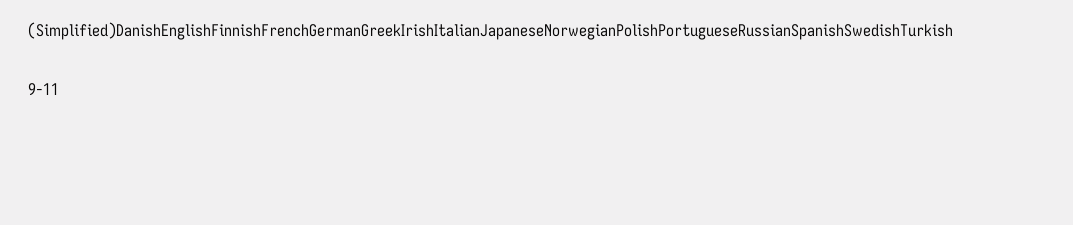(Simplified)DanishEnglishFinnishFrenchGermanGreekIrishItalianJapaneseNorwegianPolishPortugueseRussianSpanishSwedishTurkish

9-11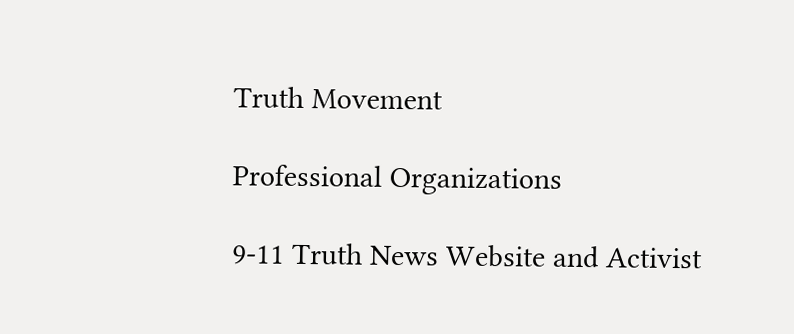Truth Movement

Professional Organizations

9-11 Truth News Website and Activist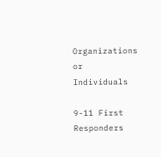Organizations or Individuals

9-11 First Responders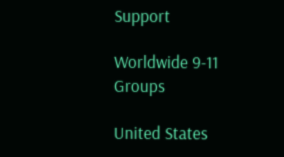Support

Worldwide 9-11 Groups

United States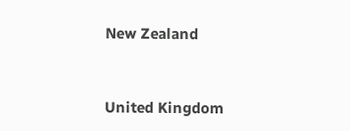New Zealand



United Kingdom